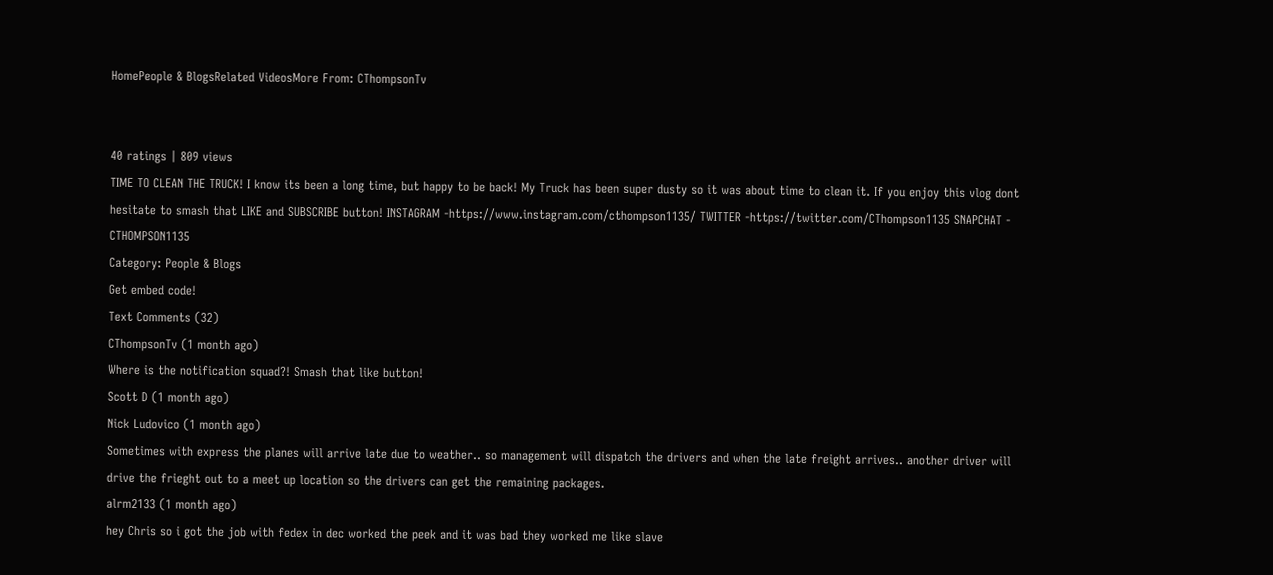HomePeople & BlogsRelated VideosMore From: CThompsonTv


40 ratings | 809 views
TIME TO CLEAN THE TRUCK! I know its been a long time, but happy to be back! My Truck has been super dusty so it was about time to clean it. If you enjoy this vlog dont hesitate to smash that LIKE and SUBSCRIBE button! INSTAGRAM -https://www.instagram.com/cthompson1135/ TWITTER -https://twitter.com/CThompson1135 SNAPCHAT - CTHOMPSON1135
Category: People & Blogs
Get embed code!
Text Comments (32)
CThompsonTv (1 month ago)
Where is the notification squad?! Smash that like button!
Scott D (1 month ago)
Nick Ludovico (1 month ago)
Sometimes with express the planes will arrive late due to weather.. so management will dispatch the drivers and when the late freight arrives.. another driver will drive the frieght out to a meet up location so the drivers can get the remaining packages.
alrm2133 (1 month ago)
hey Chris so i got the job with fedex in dec worked the peek and it was bad they worked me like slave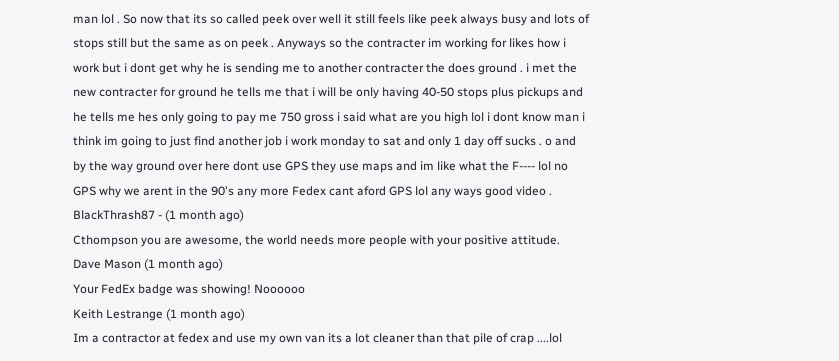man lol . So now that its so called peek over well it still feels like peek always busy and lots of stops still but the same as on peek . Anyways so the contracter im working for likes how i work but i dont get why he is sending me to another contracter the does ground . i met the new contracter for ground he tells me that i will be only having 40-50 stops plus pickups and he tells me hes only going to pay me 750 gross i said what are you high lol i dont know man i think im going to just find another job i work monday to sat and only 1 day off sucks . o and by the way ground over here dont use GPS they use maps and im like what the F---- lol no GPS why we arent in the 90's any more Fedex cant aford GPS lol any ways good video .
BlackThrash87 - (1 month ago)
Cthompson you are awesome, the world needs more people with your positive attitude.
Dave Mason (1 month ago)
Your FedEx badge was showing! Noooooo
Keith Lestrange (1 month ago)
Im a contractor at fedex and use my own van its a lot cleaner than that pile of crap ....lol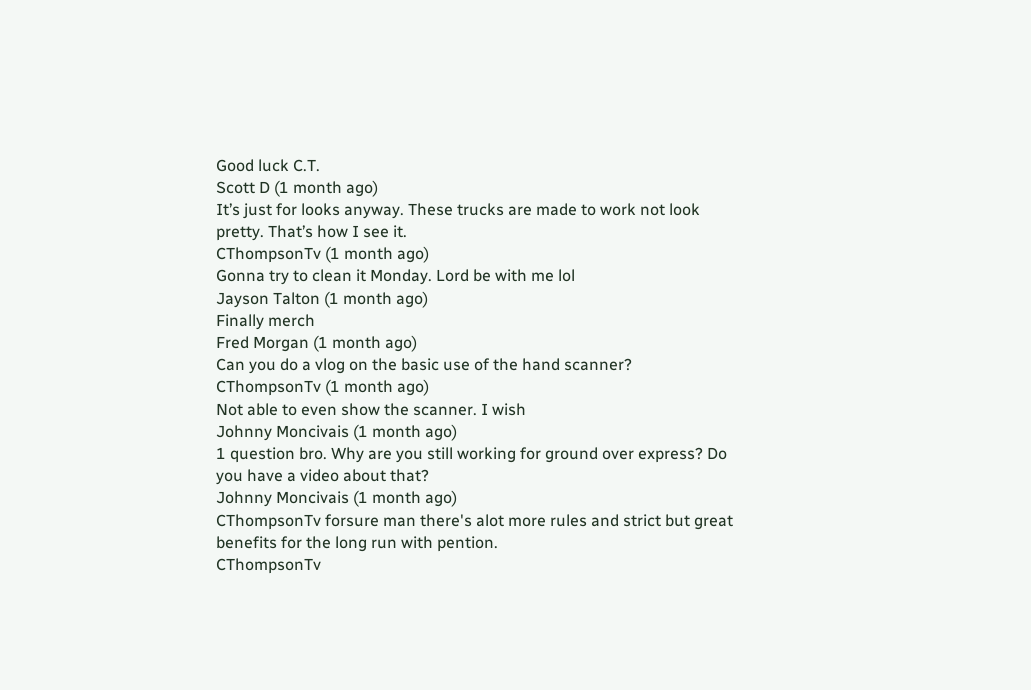Good luck C.T.
Scott D (1 month ago)
It’s just for looks anyway. These trucks are made to work not look pretty. That’s how I see it.
CThompsonTv (1 month ago)
Gonna try to clean it Monday. Lord be with me lol
Jayson Talton (1 month ago)
Finally merch
Fred Morgan (1 month ago)
Can you do a vlog on the basic use of the hand scanner?
CThompsonTv (1 month ago)
Not able to even show the scanner. I wish
Johnny Moncivais (1 month ago)
1 question bro. Why are you still working for ground over express? Do you have a video about that?
Johnny Moncivais (1 month ago)
CThompsonTv forsure man there's alot more rules and strict but great benefits for the long run with pention.
CThompsonTv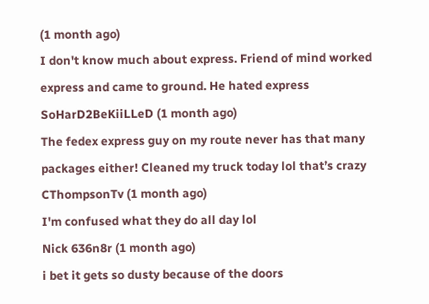(1 month ago)
I don't know much about express. Friend of mind worked express and came to ground. He hated express
SoHarD2BeKiiLLeD (1 month ago)
The fedex express guy on my route never has that many packages either! Cleaned my truck today lol that’s crazy
CThompsonTv (1 month ago)
I'm confused what they do all day lol
Nick 636n8r (1 month ago)
i bet it gets so dusty because of the doors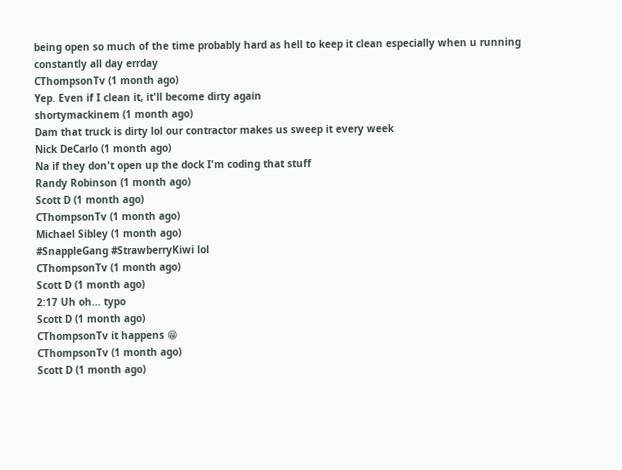being open so much of the time probably hard as hell to keep it clean especially when u running constantly all day errday
CThompsonTv (1 month ago)
Yep. Even if I clean it, it'll become dirty again
shortymackinem (1 month ago)
Dam that truck is dirty lol our contractor makes us sweep it every week
Nick DeCarlo (1 month ago)
Na if they don't open up the dock I'm coding that stuff
Randy Robinson (1 month ago)
Scott D (1 month ago)
CThompsonTv (1 month ago)
Michael Sibley (1 month ago)
#SnappleGang #StrawberryKiwi lol
CThompsonTv (1 month ago)
Scott D (1 month ago)
2:17 Uh oh... typo
Scott D (1 month ago)
CThompsonTv it happens 😁
CThompsonTv (1 month ago)
Scott D (1 month ago)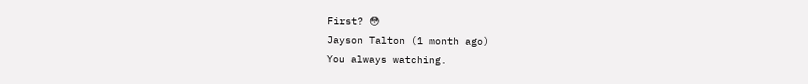First? 😳
Jayson Talton (1 month ago)
You always watching.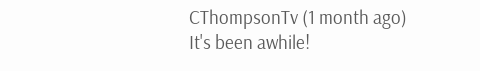CThompsonTv (1 month ago)
It's been awhile!